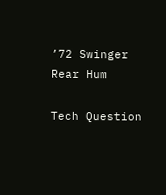’72 Swinger Rear Hum

Tech Question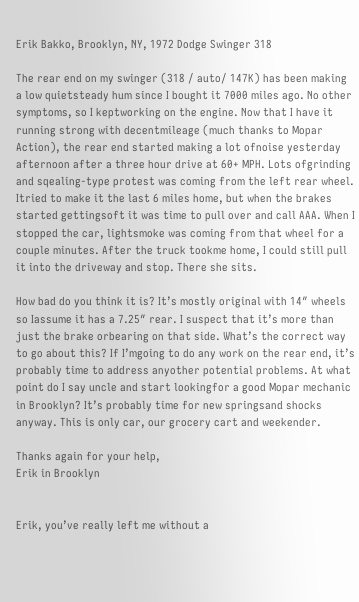Erik Bakko, Brooklyn, NY, 1972 Dodge Swinger 318

The rear end on my swinger (318 / auto/ 147K) has been making a low quietsteady hum since I bought it 7000 miles ago. No other symptoms, so I keptworking on the engine. Now that I have it running strong with decentmileage (much thanks to Mopar Action), the rear end started making a lot ofnoise yesterday afternoon after a three hour drive at 60+ MPH. Lots ofgrinding and sqealing-type protest was coming from the left rear wheel. Itried to make it the last 6 miles home, but when the brakes started gettingsoft it was time to pull over and call AAA. When I stopped the car, lightsmoke was coming from that wheel for a couple minutes. After the truck tookme home, I could still pull it into the driveway and stop. There she sits.

How bad do you think it is? It’s mostly original with 14″ wheels so Iassume it has a 7.25″ rear. I suspect that it’s more than just the brake orbearing on that side. What’s the correct way to go about this? If I’mgoing to do any work on the rear end, it’s probably time to address anyother potential problems. At what point do I say uncle and start lookingfor a good Mopar mechanic in Brooklyn? It’s probably time for new springsand shocks anyway. This is only car, our grocery cart and weekender.

Thanks again for your help,
Erik in Brooklyn


Erik, you’ve really left me without a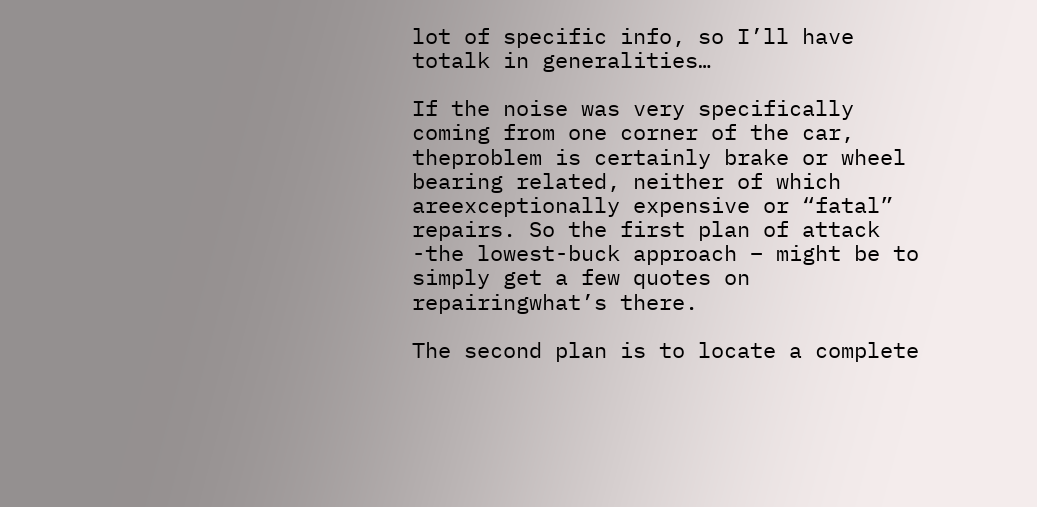lot of specific info, so I’ll have totalk in generalities…

If the noise was very specifically coming from one corner of the car, theproblem is certainly brake or wheel bearing related, neither of which areexceptionally expensive or “fatal” repairs. So the first plan of attack -the lowest-buck approach – might be to simply get a few quotes on repairingwhat’s there.

The second plan is to locate a complete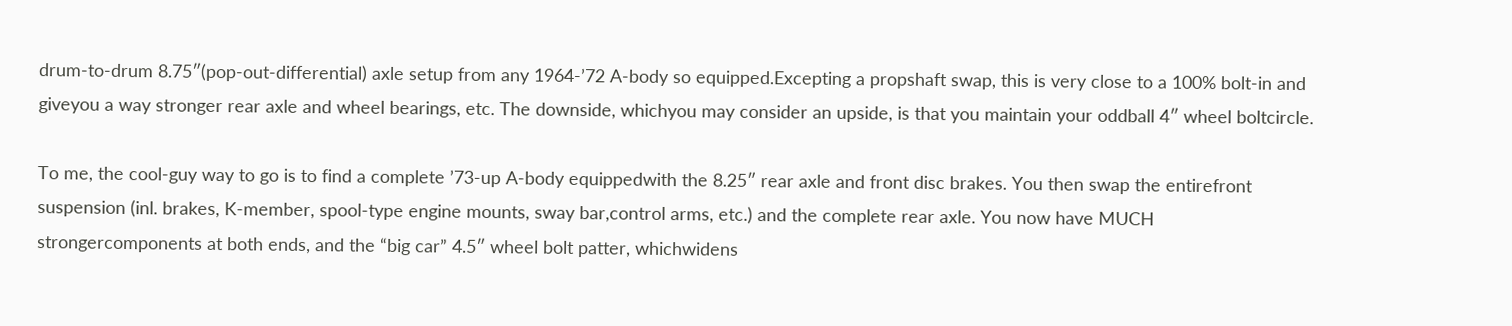drum-to-drum 8.75″(pop-out-differential) axle setup from any 1964-’72 A-body so equipped.Excepting a propshaft swap, this is very close to a 100% bolt-in and giveyou a way stronger rear axle and wheel bearings, etc. The downside, whichyou may consider an upside, is that you maintain your oddball 4″ wheel boltcircle.

To me, the cool-guy way to go is to find a complete ’73-up A-body equippedwith the 8.25″ rear axle and front disc brakes. You then swap the entirefront suspension (inl. brakes, K-member, spool-type engine mounts, sway bar,control arms, etc.) and the complete rear axle. You now have MUCH strongercomponents at both ends, and the “big car” 4.5″ wheel bolt patter, whichwidens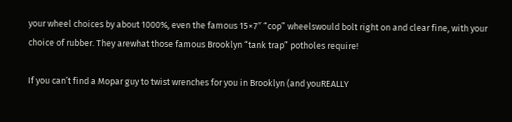your wheel choices by about 1000%, even the famous 15×7″ “cop” wheelswould bolt right on and clear fine, with your choice of rubber. They arewhat those famous Brooklyn “tank trap” potholes require!

If you can’t find a Mopar guy to twist wrenches for you in Brooklyn (and youREALLY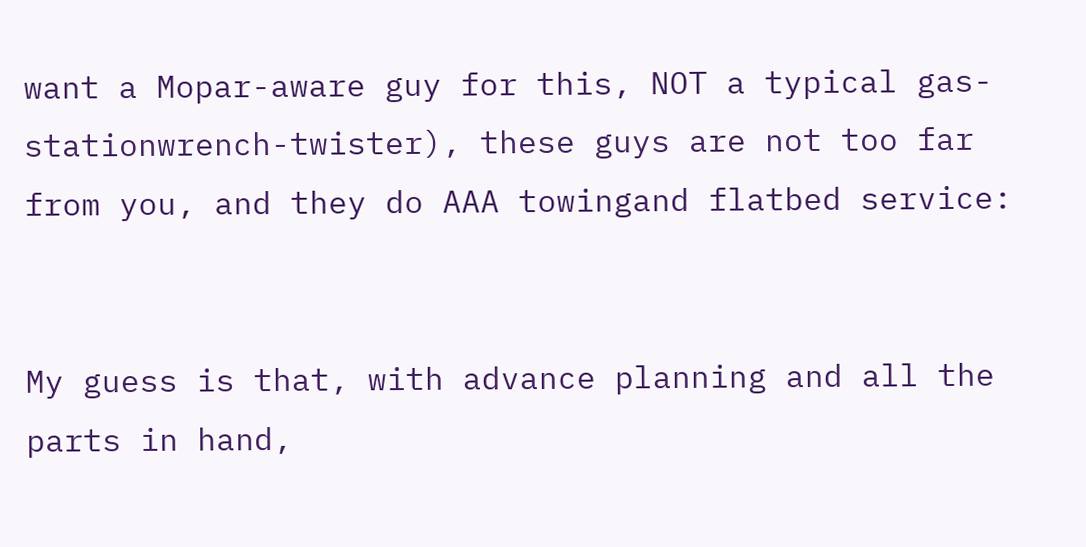want a Mopar-aware guy for this, NOT a typical gas-stationwrench-twister), these guys are not too far from you, and they do AAA towingand flatbed service:


My guess is that, with advance planning and all the parts in hand,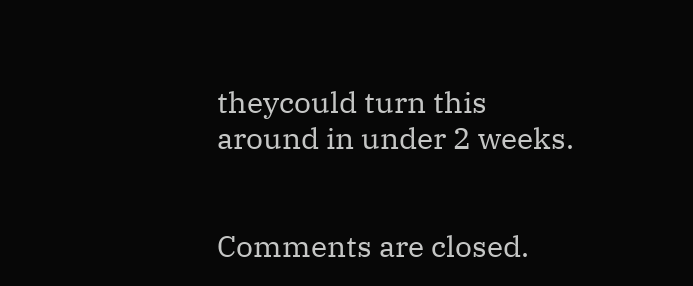theycould turn this around in under 2 weeks.


Comments are closed.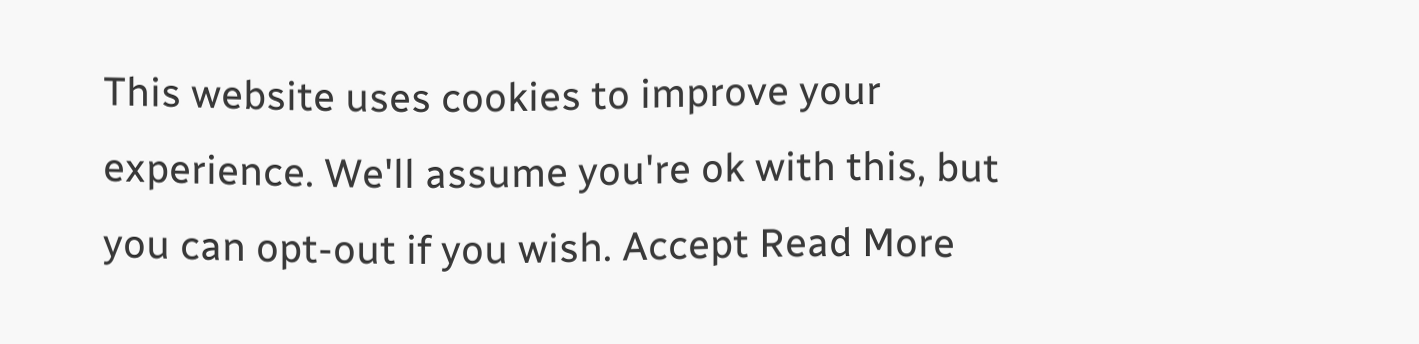This website uses cookies to improve your experience. We'll assume you're ok with this, but you can opt-out if you wish. Accept Read More